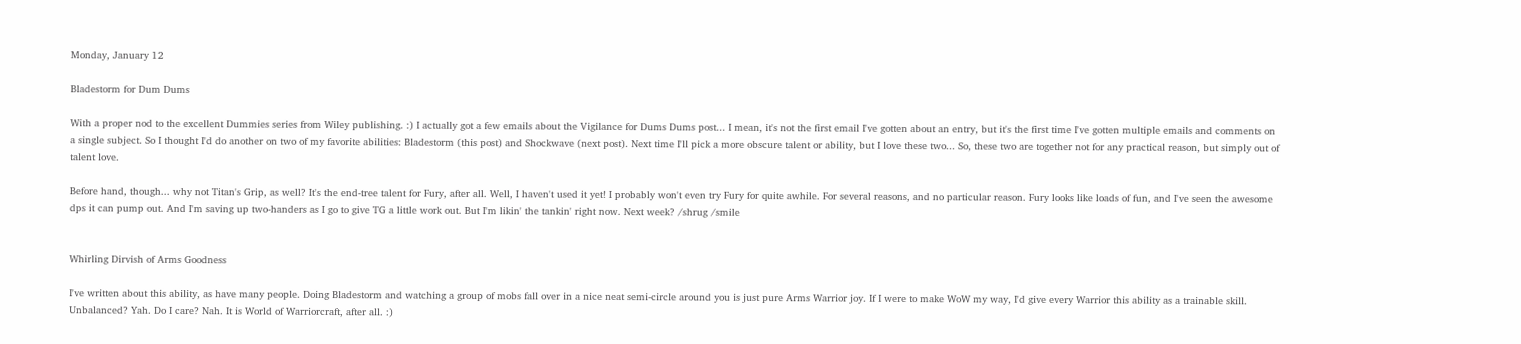Monday, January 12

Bladestorm for Dum Dums

With a proper nod to the excellent Dummies series from Wiley publishing. :) I actually got a few emails about the Vigilance for Dums Dums post... I mean, it's not the first email I've gotten about an entry, but it's the first time I've gotten multiple emails and comments on a single subject. So I thought I'd do another on two of my favorite abilities: Bladestorm (this post) and Shockwave (next post). Next time I'll pick a more obscure talent or ability, but I love these two... So, these two are together not for any practical reason, but simply out of talent love.

Before hand, though... why not Titan's Grip, as well? It's the end-tree talent for Fury, after all. Well, I haven't used it yet! I probably won't even try Fury for quite awhile. For several reasons, and no particular reason. Fury looks like loads of fun, and I've seen the awesome dps it can pump out. And I'm saving up two-handers as I go to give TG a little work out. But I'm likin' the tankin' right now. Next week? /shrug /smile


Whirling Dirvish of Arms Goodness

I've written about this ability, as have many people. Doing Bladestorm and watching a group of mobs fall over in a nice neat semi-circle around you is just pure Arms Warrior joy. If I were to make WoW my way, I'd give every Warrior this ability as a trainable skill. Unbalanced? Yah. Do I care? Nah. It is World of Warriorcraft, after all. :)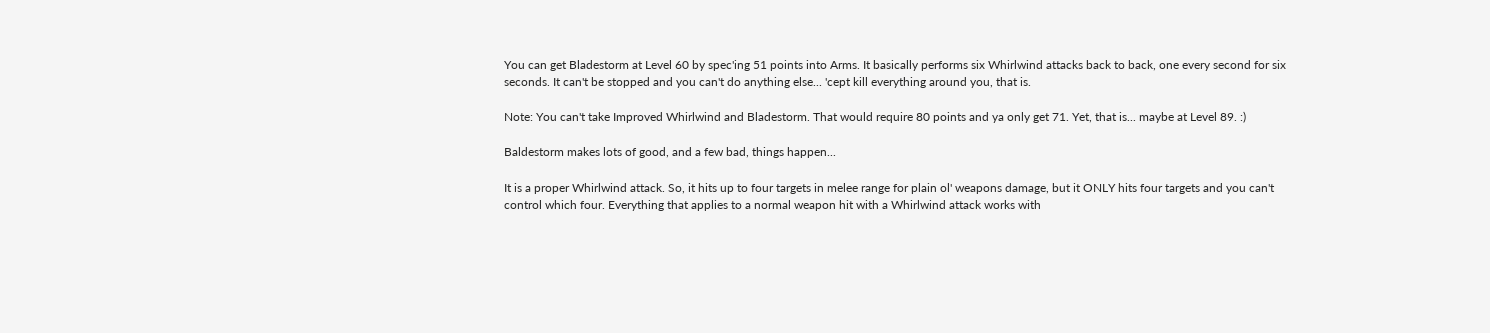You can get Bladestorm at Level 60 by spec'ing 51 points into Arms. It basically performs six Whirlwind attacks back to back, one every second for six seconds. It can't be stopped and you can't do anything else... 'cept kill everything around you, that is.

Note: You can't take Improved Whirlwind and Bladestorm. That would require 80 points and ya only get 71. Yet, that is... maybe at Level 89. :)

Baldestorm makes lots of good, and a few bad, things happen...

It is a proper Whirlwind attack. So, it hits up to four targets in melee range for plain ol' weapons damage, but it ONLY hits four targets and you can't control which four. Everything that applies to a normal weapon hit with a Whirlwind attack works with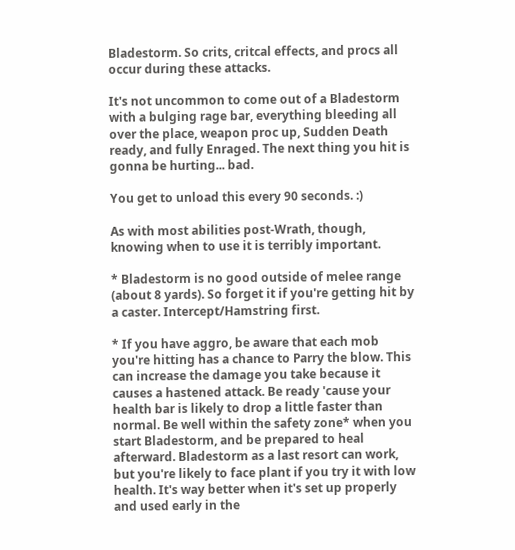Bladestorm. So crits, critcal effects, and procs all occur during these attacks.

It's not uncommon to come out of a Bladestorm with a bulging rage bar, everything bleeding all over the place, weapon proc up, Sudden Death ready, and fully Enraged. The next thing you hit is gonna be hurting... bad.

You get to unload this every 90 seconds. :)

As with most abilities post-Wrath, though, knowing when to use it is terribly important.

* Bladestorm is no good outside of melee range (about 8 yards). So forget it if you're getting hit by a caster. Intercept/Hamstring first.

* If you have aggro, be aware that each mob you're hitting has a chance to Parry the blow. This can increase the damage you take because it causes a hastened attack. Be ready 'cause your health bar is likely to drop a little faster than normal. Be well within the safety zone* when you start Bladestorm, and be prepared to heal afterward. Bladestorm as a last resort can work, but you're likely to face plant if you try it with low health. It's way better when it's set up properly and used early in the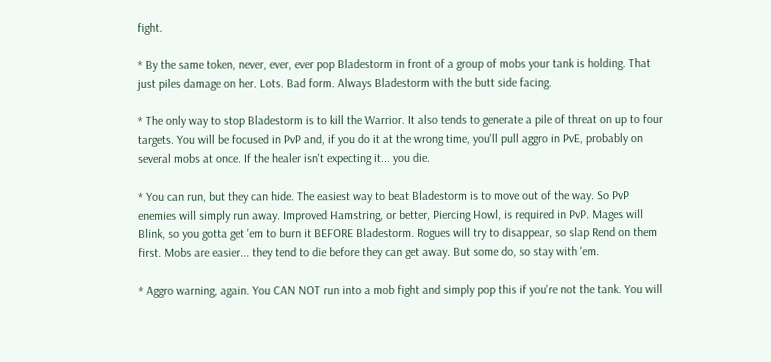fight.

* By the same token, never, ever, ever pop Bladestorm in front of a group of mobs your tank is holding. That just piles damage on her. Lots. Bad form. Always Bladestorm with the butt side facing.

* The only way to stop Bladestorm is to kill the Warrior. It also tends to generate a pile of threat on up to four targets. You will be focused in PvP and, if you do it at the wrong time, you'll pull aggro in PvE, probably on several mobs at once. If the healer isn't expecting it... you die.

* You can run, but they can hide. The easiest way to beat Bladestorm is to move out of the way. So PvP enemies will simply run away. Improved Hamstring, or better, Piercing Howl, is required in PvP. Mages will Blink, so you gotta get 'em to burn it BEFORE Bladestorm. Rogues will try to disappear, so slap Rend on them first. Mobs are easier... they tend to die before they can get away. But some do, so stay with 'em.

* Aggro warning, again. You CAN NOT run into a mob fight and simply pop this if you're not the tank. You will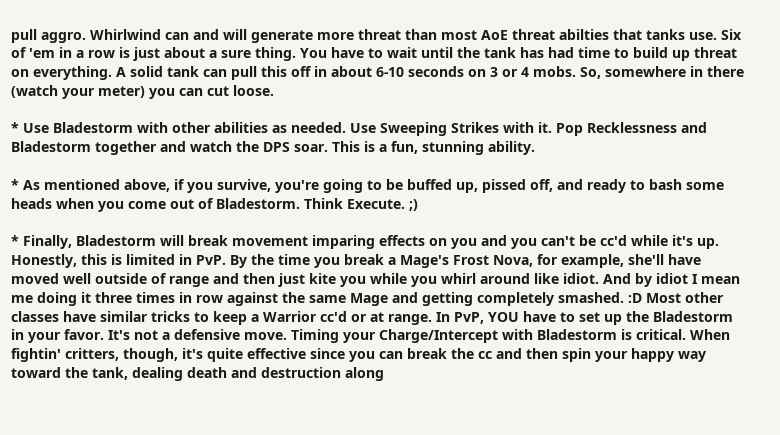pull aggro. Whirlwind can and will generate more threat than most AoE threat abilties that tanks use. Six of 'em in a row is just about a sure thing. You have to wait until the tank has had time to build up threat on everything. A solid tank can pull this off in about 6-10 seconds on 3 or 4 mobs. So, somewhere in there (watch your meter) you can cut loose.

* Use Bladestorm with other abilities as needed. Use Sweeping Strikes with it. Pop Recklessness and Bladestorm together and watch the DPS soar. This is a fun, stunning ability.

* As mentioned above, if you survive, you're going to be buffed up, pissed off, and ready to bash some heads when you come out of Bladestorm. Think Execute. ;)

* Finally, Bladestorm will break movement imparing effects on you and you can't be cc'd while it's up. Honestly, this is limited in PvP. By the time you break a Mage's Frost Nova, for example, she'll have moved well outside of range and then just kite you while you whirl around like idiot. And by idiot I mean me doing it three times in row against the same Mage and getting completely smashed. :D Most other classes have similar tricks to keep a Warrior cc'd or at range. In PvP, YOU have to set up the Bladestorm in your favor. It's not a defensive move. Timing your Charge/Intercept with Bladestorm is critical. When fightin' critters, though, it's quite effective since you can break the cc and then spin your happy way toward the tank, dealing death and destruction along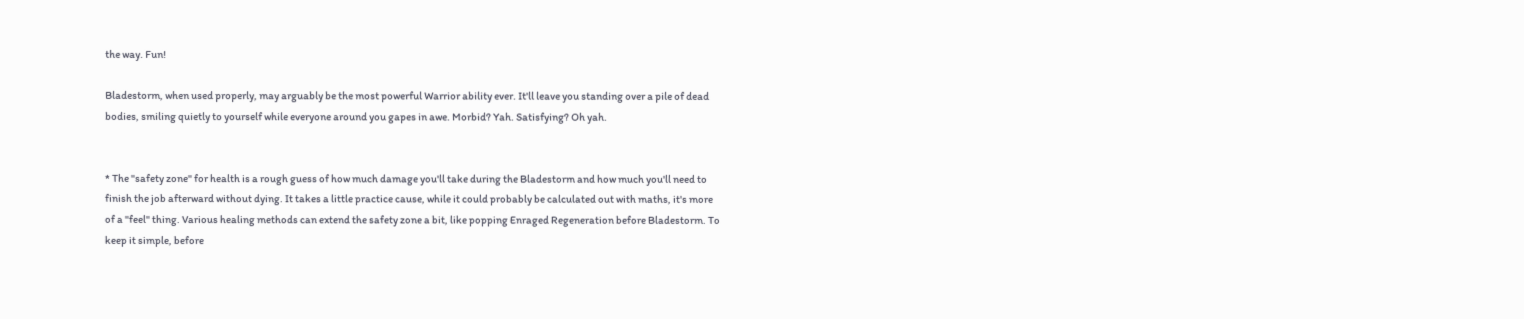the way. Fun!

Bladestorm, when used properly, may arguably be the most powerful Warrior ability ever. It'll leave you standing over a pile of dead bodies, smiling quietly to yourself while everyone around you gapes in awe. Morbid? Yah. Satisfying? Oh yah.


* The "safety zone" for health is a rough guess of how much damage you'll take during the Bladestorm and how much you'll need to finish the job afterward without dying. It takes a little practice cause, while it could probably be calculated out with maths, it's more of a "feel" thing. Various healing methods can extend the safety zone a bit, like popping Enraged Regeneration before Bladestorm. To keep it simple, before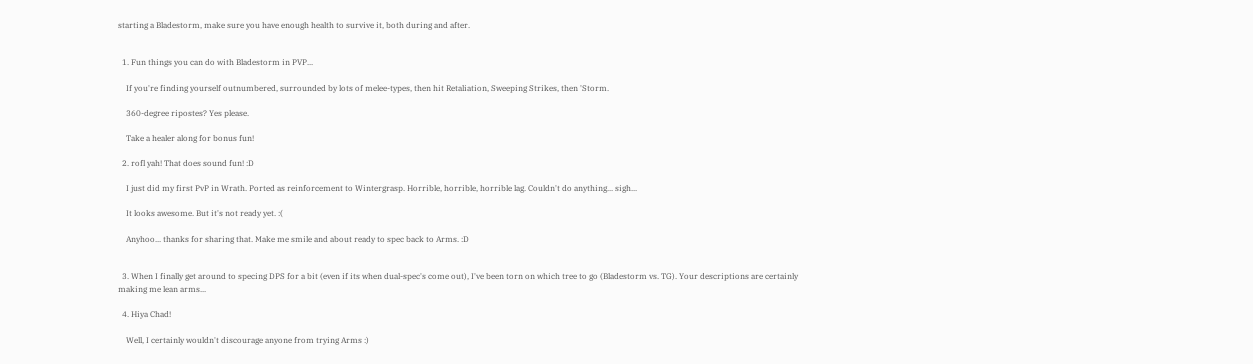starting a Bladestorm, make sure you have enough health to survive it, both during and after.


  1. Fun things you can do with Bladestorm in PVP...

    If you're finding yourself outnumbered, surrounded by lots of melee-types, then hit Retaliation, Sweeping Strikes, then 'Storm.

    360-degree ripostes? Yes please.

    Take a healer along for bonus fun!

  2. rofl yah! That does sound fun! :D

    I just did my first PvP in Wrath. Ported as reinforcement to Wintergrasp. Horrible, horrible, horrible lag. Couldn't do anything... sigh...

    It looks awesome. But it's not ready yet. :(

    Anyhoo... thanks for sharing that. Make me smile and about ready to spec back to Arms. :D


  3. When I finally get around to specing DPS for a bit (even if its when dual-spec's come out), I've been torn on which tree to go (Bladestorm vs. TG). Your descriptions are certainly making me lean arms...

  4. Hiya Chad!

    Well, I certainly wouldn't discourage anyone from trying Arms :)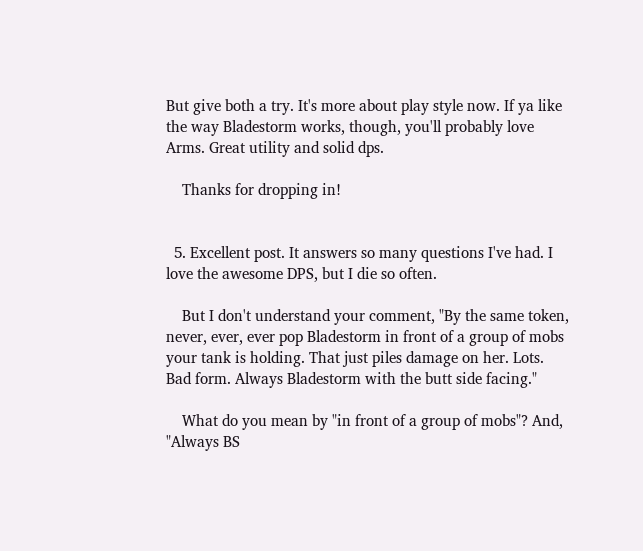But give both a try. It's more about play style now. If ya like the way Bladestorm works, though, you'll probably love Arms. Great utility and solid dps.

    Thanks for dropping in!


  5. Excellent post. It answers so many questions I've had. I love the awesome DPS, but I die so often.

    But I don't understand your comment, "By the same token, never, ever, ever pop Bladestorm in front of a group of mobs your tank is holding. That just piles damage on her. Lots. Bad form. Always Bladestorm with the butt side facing."

    What do you mean by "in front of a group of mobs"? And, "Always BS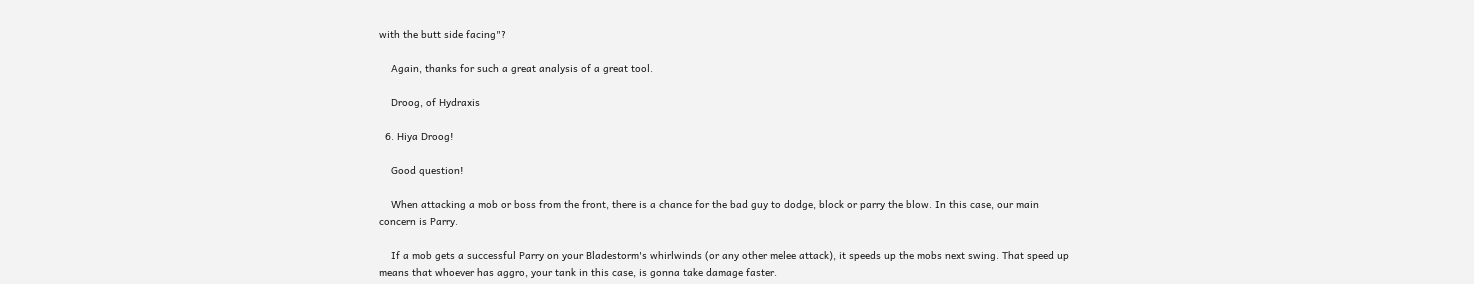with the butt side facing"?

    Again, thanks for such a great analysis of a great tool.

    Droog, of Hydraxis

  6. Hiya Droog!

    Good question!

    When attacking a mob or boss from the front, there is a chance for the bad guy to dodge, block or parry the blow. In this case, our main concern is Parry.

    If a mob gets a successful Parry on your Bladestorm's whirlwinds (or any other melee attack), it speeds up the mobs next swing. That speed up means that whoever has aggro, your tank in this case, is gonna take damage faster.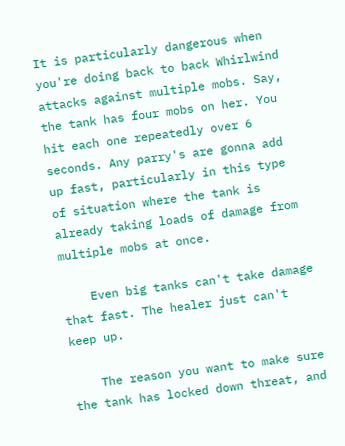It is particularly dangerous when you're doing back to back Whirlwind attacks against multiple mobs. Say, the tank has four mobs on her. You hit each one repeatedly over 6 seconds. Any parry's are gonna add up fast, particularly in this type of situation where the tank is already taking loads of damage from multiple mobs at once.

    Even big tanks can't take damage that fast. The healer just can't keep up.

    The reason you want to make sure the tank has locked down threat, and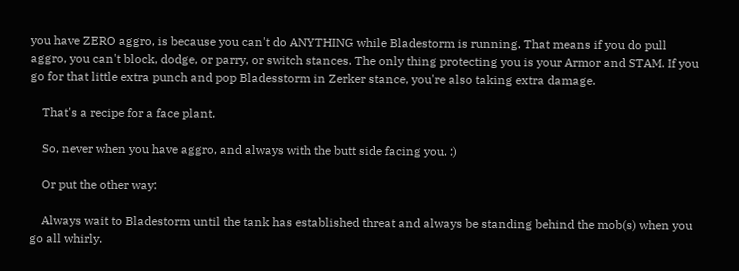you have ZERO aggro, is because you can't do ANYTHING while Bladestorm is running. That means if you do pull aggro, you can't block, dodge, or parry, or switch stances. The only thing protecting you is your Armor and STAM. If you go for that little extra punch and pop Bladesstorm in Zerker stance, you're also taking extra damage.

    That's a recipe for a face plant.

    So, never when you have aggro, and always with the butt side facing you. :)

    Or put the other way:

    Always wait to Bladestorm until the tank has established threat and always be standing behind the mob(s) when you go all whirly.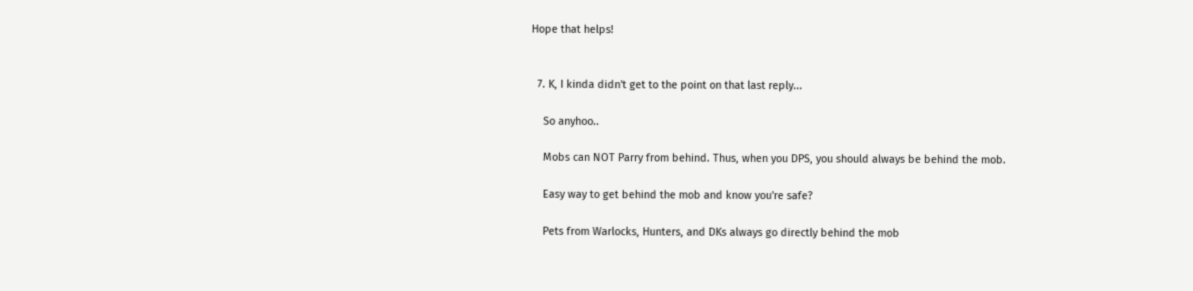Hope that helps!


  7. K, I kinda didn't get to the point on that last reply...

    So anyhoo..

    Mobs can NOT Parry from behind. Thus, when you DPS, you should always be behind the mob.

    Easy way to get behind the mob and know you're safe?

    Pets from Warlocks, Hunters, and DKs always go directly behind the mob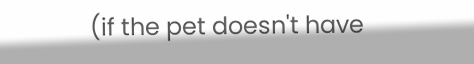(if the pet doesn't have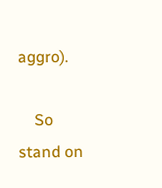aggro).

    So stand on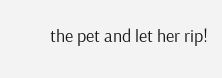the pet and let her rip!